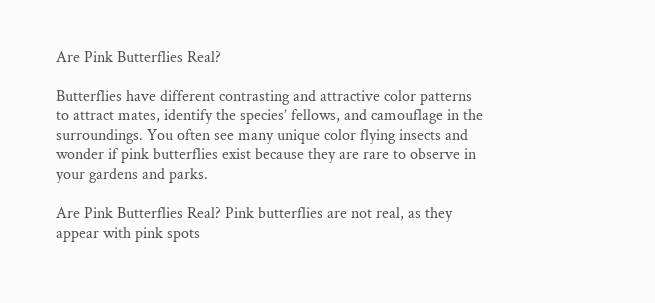Are Pink Butterflies Real?

Butterflies have different contrasting and attractive color patterns to attract mates, identify the species’ fellows, and camouflage in the surroundings. You often see many unique color flying insects and wonder if pink butterflies exist because they are rare to observe in your gardens and parks.

Are Pink Butterflies Real? Pink butterflies are not real, as they appear with pink spots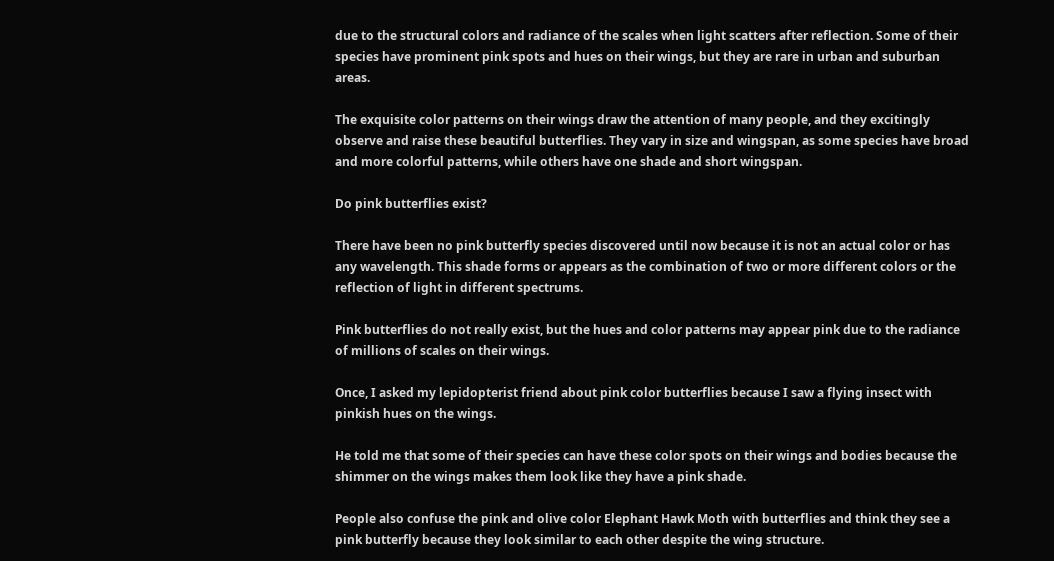due to the structural colors and radiance of the scales when light scatters after reflection. Some of their species have prominent pink spots and hues on their wings, but they are rare in urban and suburban areas.

The exquisite color patterns on their wings draw the attention of many people, and they excitingly observe and raise these beautiful butterflies. They vary in size and wingspan, as some species have broad and more colorful patterns, while others have one shade and short wingspan.

Do pink butterflies exist?

There have been no pink butterfly species discovered until now because it is not an actual color or has any wavelength. This shade forms or appears as the combination of two or more different colors or the reflection of light in different spectrums.

Pink butterflies do not really exist, but the hues and color patterns may appear pink due to the radiance of millions of scales on their wings.

Once, I asked my lepidopterist friend about pink color butterflies because I saw a flying insect with pinkish hues on the wings.

He told me that some of their species can have these color spots on their wings and bodies because the shimmer on the wings makes them look like they have a pink shade.

People also confuse the pink and olive color Elephant Hawk Moth with butterflies and think they see a pink butterfly because they look similar to each other despite the wing structure.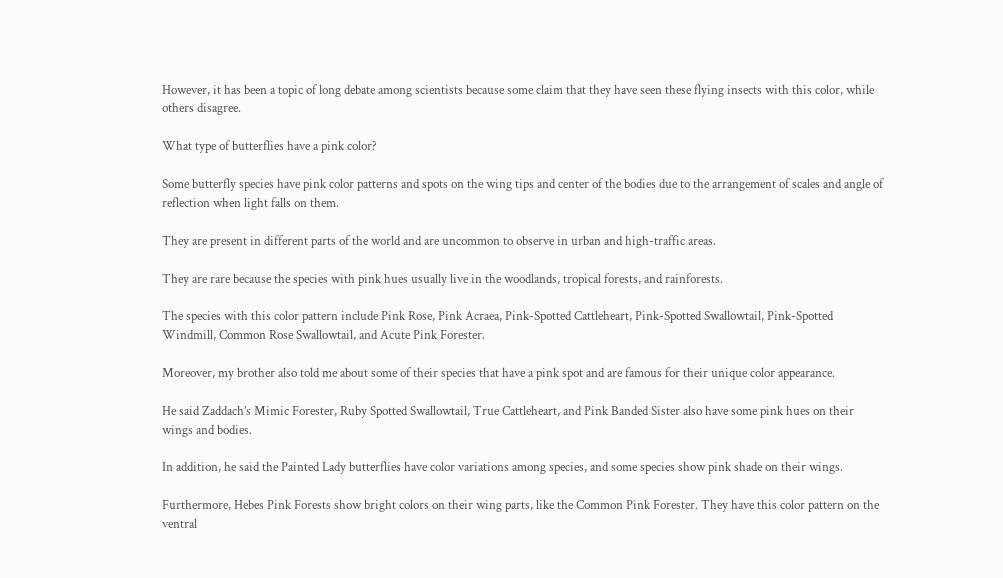However, it has been a topic of long debate among scientists because some claim that they have seen these flying insects with this color, while others disagree.

What type of butterflies have a pink color?

Some butterfly species have pink color patterns and spots on the wing tips and center of the bodies due to the arrangement of scales and angle of reflection when light falls on them.

They are present in different parts of the world and are uncommon to observe in urban and high-traffic areas.

They are rare because the species with pink hues usually live in the woodlands, tropical forests, and rainforests.

The species with this color pattern include Pink Rose, Pink Acraea, Pink-Spotted Cattleheart, Pink-Spotted Swallowtail, Pink-Spotted Windmill, Common Rose Swallowtail, and Acute Pink Forester.

Moreover, my brother also told me about some of their species that have a pink spot and are famous for their unique color appearance.

He said Zaddach’s Mimic Forester, Ruby Spotted Swallowtail, True Cattleheart, and Pink Banded Sister also have some pink hues on their wings and bodies.

In addition, he said the Painted Lady butterflies have color variations among species, and some species show pink shade on their wings.

Furthermore, Hebes Pink Forests show bright colors on their wing parts, like the Common Pink Forester. They have this color pattern on the ventral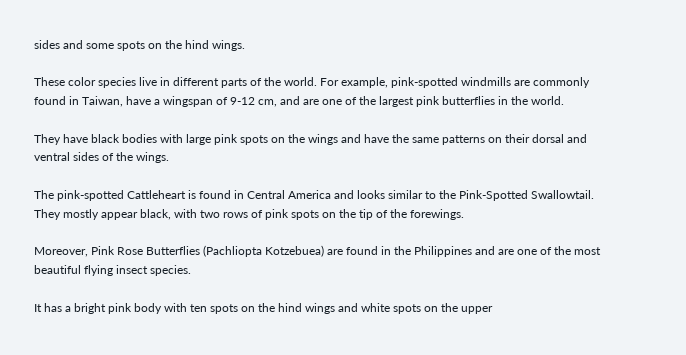sides and some spots on the hind wings.

These color species live in different parts of the world. For example, pink-spotted windmills are commonly found in Taiwan, have a wingspan of 9-12 cm, and are one of the largest pink butterflies in the world.

They have black bodies with large pink spots on the wings and have the same patterns on their dorsal and ventral sides of the wings.

The pink-spotted Cattleheart is found in Central America and looks similar to the Pink-Spotted Swallowtail. They mostly appear black, with two rows of pink spots on the tip of the forewings.

Moreover, Pink Rose Butterflies (Pachliopta Kotzebuea) are found in the Philippines and are one of the most beautiful flying insect species.

It has a bright pink body with ten spots on the hind wings and white spots on the upper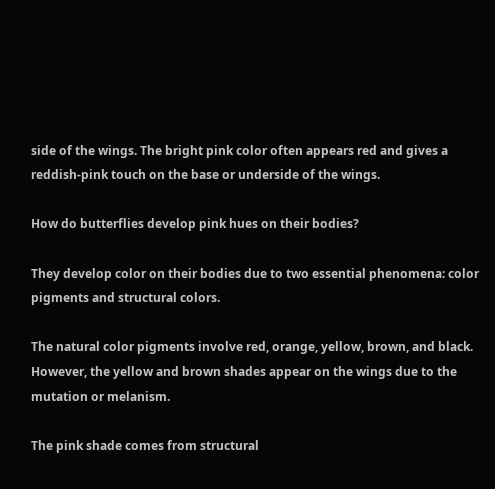side of the wings. The bright pink color often appears red and gives a reddish-pink touch on the base or underside of the wings.

How do butterflies develop pink hues on their bodies?

They develop color on their bodies due to two essential phenomena: color pigments and structural colors.

The natural color pigments involve red, orange, yellow, brown, and black. However, the yellow and brown shades appear on the wings due to the mutation or melanism.

The pink shade comes from structural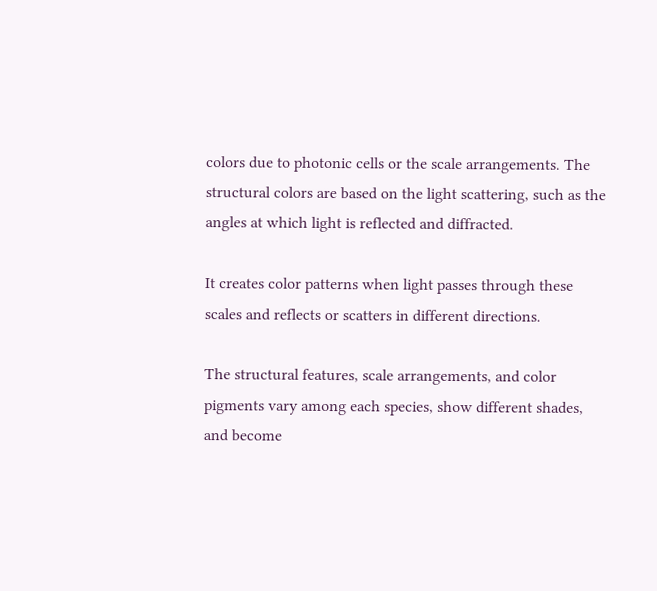colors due to photonic cells or the scale arrangements. The structural colors are based on the light scattering, such as the angles at which light is reflected and diffracted.

It creates color patterns when light passes through these scales and reflects or scatters in different directions.

The structural features, scale arrangements, and color pigments vary among each species, show different shades, and become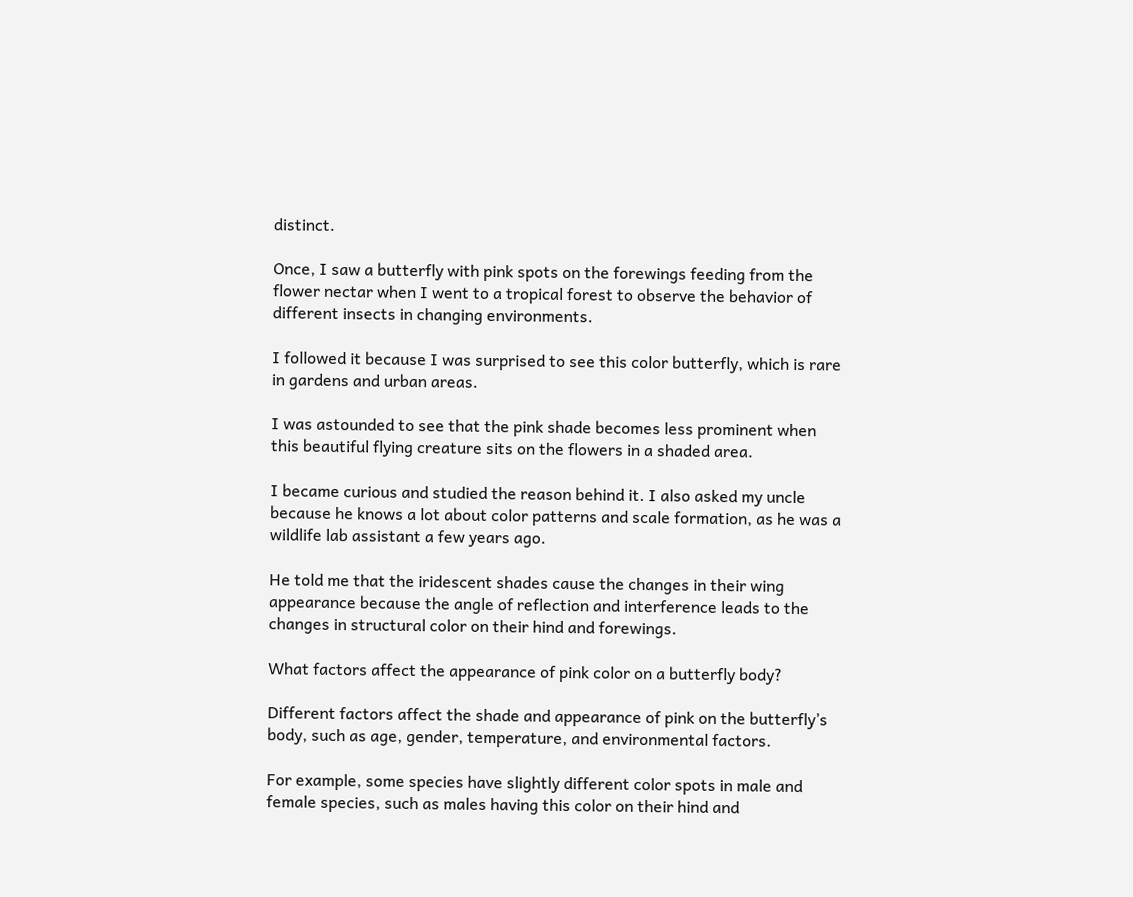distinct.

Once, I saw a butterfly with pink spots on the forewings feeding from the flower nectar when I went to a tropical forest to observe the behavior of different insects in changing environments.

I followed it because I was surprised to see this color butterfly, which is rare in gardens and urban areas.

I was astounded to see that the pink shade becomes less prominent when this beautiful flying creature sits on the flowers in a shaded area.

I became curious and studied the reason behind it. I also asked my uncle because he knows a lot about color patterns and scale formation, as he was a wildlife lab assistant a few years ago.

He told me that the iridescent shades cause the changes in their wing appearance because the angle of reflection and interference leads to the changes in structural color on their hind and forewings.

What factors affect the appearance of pink color on a butterfly body?

Different factors affect the shade and appearance of pink on the butterfly’s body, such as age, gender, temperature, and environmental factors.

For example, some species have slightly different color spots in male and female species, such as males having this color on their hind and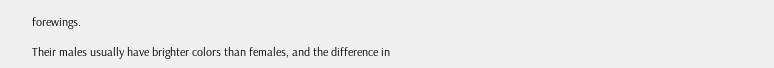forewings.

Their males usually have brighter colors than females, and the difference in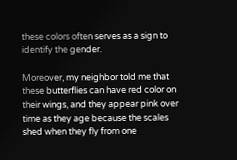these colors often serves as a sign to identify the gender.

Moreover, my neighbor told me that these butterflies can have red color on their wings, and they appear pink over time as they age because the scales shed when they fly from one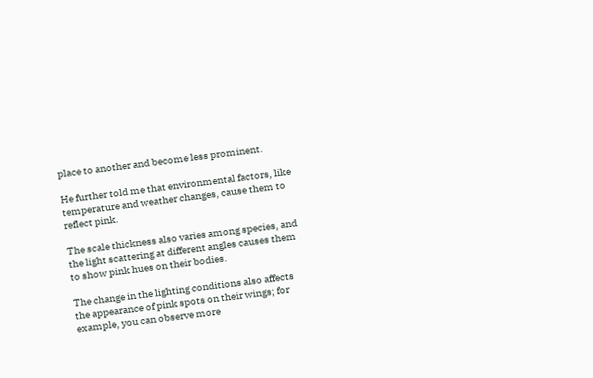place to another and become less prominent.

He further told me that environmental factors, like temperature and weather changes, cause them to reflect pink.

The scale thickness also varies among species, and the light scattering at different angles causes them to show pink hues on their bodies.

The change in the lighting conditions also affects the appearance of pink spots on their wings; for example, you can observe more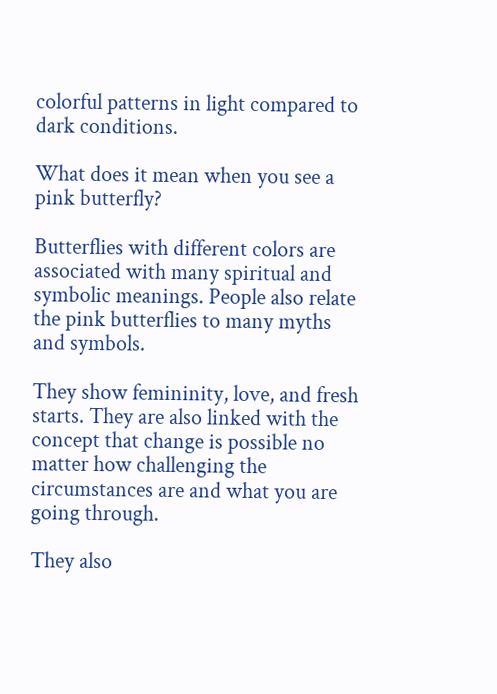colorful patterns in light compared to dark conditions.

What does it mean when you see a pink butterfly?

Butterflies with different colors are associated with many spiritual and symbolic meanings. People also relate the pink butterflies to many myths and symbols.

They show femininity, love, and fresh starts. They are also linked with the concept that change is possible no matter how challenging the circumstances are and what you are going through.

They also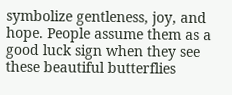symbolize gentleness, joy, and hope. People assume them as a good luck sign when they see these beautiful butterflies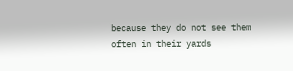because they do not see them often in their yards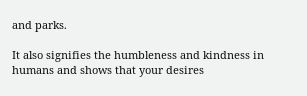and parks.

It also signifies the humbleness and kindness in humans and shows that your desires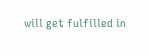will get fulfilled in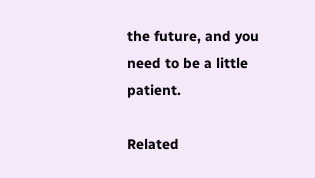the future, and you need to be a little patient.

Related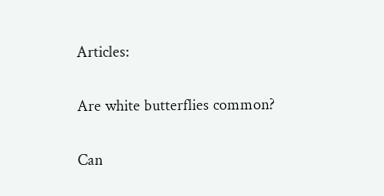Articles:

Are white butterflies common?

Can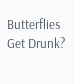Butterflies Get Drunk?